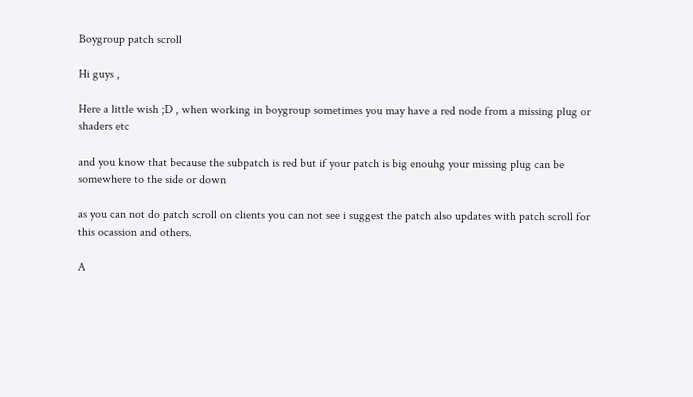Boygroup patch scroll

Hi guys ,

Here a little wish ;D , when working in boygroup sometimes you may have a red node from a missing plug or shaders etc

and you know that because the subpatch is red but if your patch is big enouhg your missing plug can be somewhere to the side or down

as you can not do patch scroll on clients you can not see i suggest the patch also updates with patch scroll for this ocassion and others.

A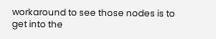workaround to see those nodes is to get into the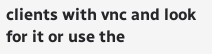clients with vnc and look for it or use the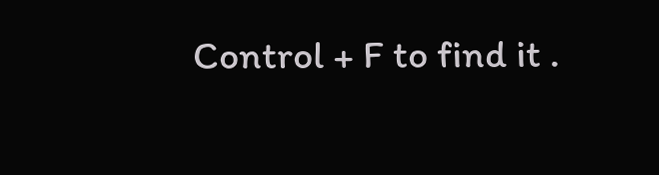Control + F to find it .